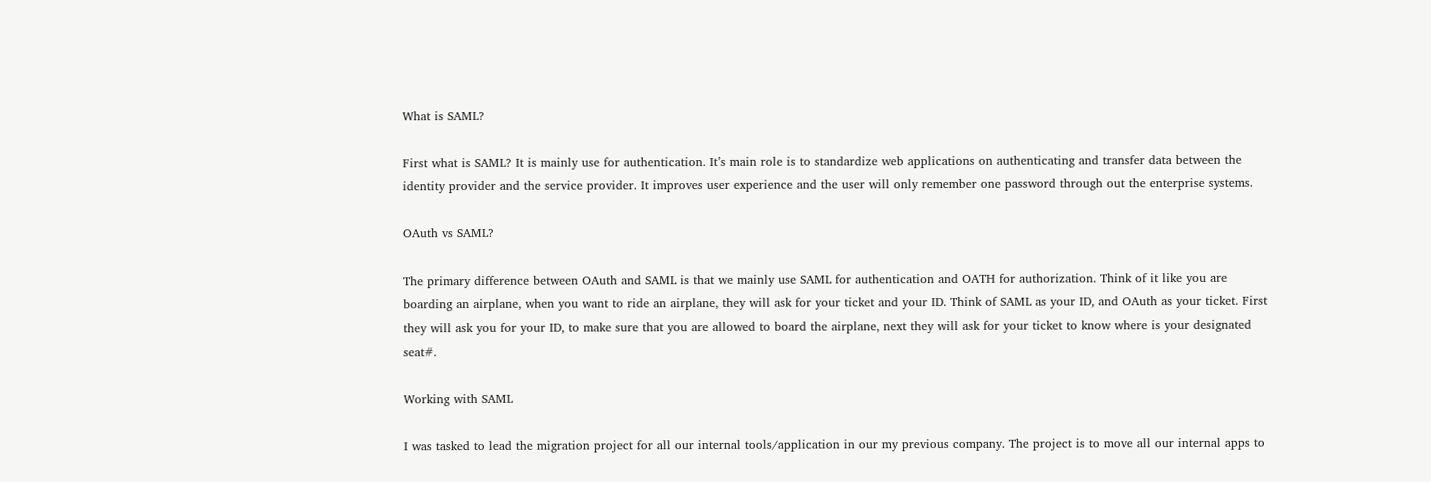What is SAML?

First what is SAML? It is mainly use for authentication. It’s main role is to standardize web applications on authenticating and transfer data between the identity provider and the service provider. It improves user experience and the user will only remember one password through out the enterprise systems.

OAuth vs SAML?

The primary difference between OAuth and SAML is that we mainly use SAML for authentication and OATH for authorization. Think of it like you are boarding an airplane, when you want to ride an airplane, they will ask for your ticket and your ID. Think of SAML as your ID, and OAuth as your ticket. First they will ask you for your ID, to make sure that you are allowed to board the airplane, next they will ask for your ticket to know where is your designated seat#.

Working with SAML

I was tasked to lead the migration project for all our internal tools/application in our my previous company. The project is to move all our internal apps to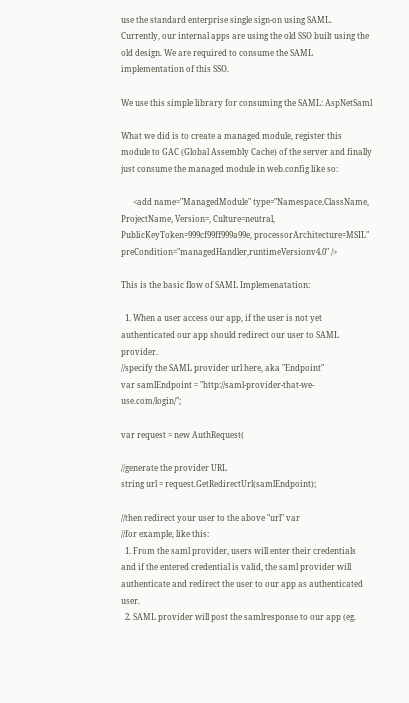use the standard enterprise single sign-on using SAML. Currently, our internal apps are using the old SSO built using the old design. We are required to consume the SAML implementation of this SSO.

We use this simple library for consuming the SAML: AspNetSaml

What we did is to create a managed module, register this module to GAC (Global Assembly Cache) of the server and finally just consume the managed module in web.config like so:

      <add name="ManagedModule" type="Namespace.ClassName, ProjectName, Version=, Culture=neutral, PublicKeyToken=999cf99ff999a99e, processorArchitecture=MSIL" preCondition="managedHandler,runtimeVersionv4.0" />

This is the basic flow of SAML Implemenatation:

  1. When a user access our app, if the user is not yet authenticated our app should redirect our user to SAML provider.
//specify the SAML provider url here, aka "Endpoint"
var samlEndpoint = "http://saml-provider-that-we-use.com/login/";

var request = new AuthRequest(

//generate the provider URL
string url = request.GetRedirectUrl(samlEndpoint);

//then redirect your user to the above "url" var
//for example, like this:
  1. From the saml provider, users will enter their credentials and if the entered credential is valid, the saml provider will authenticate and redirect the user to our app as authenticated user.
  2. SAML provider will post the samlresponse to our app (eg.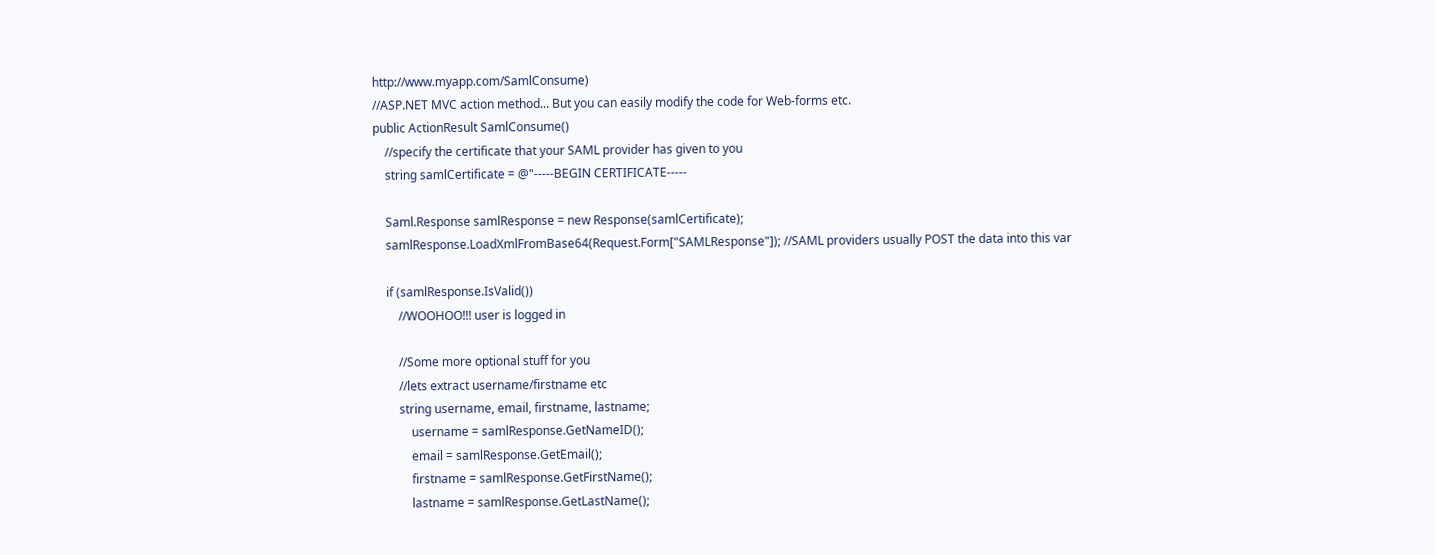http://www.myapp.com/SamlConsume)
//ASP.NET MVC action method... But you can easily modify the code for Web-forms etc.
public ActionResult SamlConsume()
    //specify the certificate that your SAML provider has given to you
    string samlCertificate = @"-----BEGIN CERTIFICATE-----

    Saml.Response samlResponse = new Response(samlCertificate);
    samlResponse.LoadXmlFromBase64(Request.Form["SAMLResponse"]); //SAML providers usually POST the data into this var

    if (samlResponse.IsValid())
        //WOOHOO!!! user is logged in

        //Some more optional stuff for you
        //lets extract username/firstname etc
        string username, email, firstname, lastname;
            username = samlResponse.GetNameID();
            email = samlResponse.GetEmail();
            firstname = samlResponse.GetFirstName();
            lastname = samlResponse.GetLastName();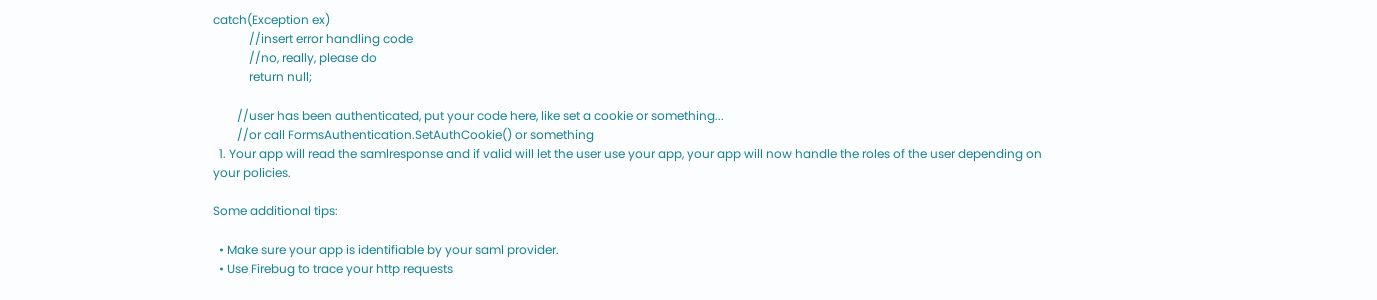catch(Exception ex)
            //insert error handling code
            //no, really, please do
            return null;

        //user has been authenticated, put your code here, like set a cookie or something...
        //or call FormsAuthentication.SetAuthCookie() or something
  1. Your app will read the samlresponse and if valid will let the user use your app, your app will now handle the roles of the user depending on your policies.

Some additional tips:

  • Make sure your app is identifiable by your saml provider.
  • Use Firebug to trace your http requests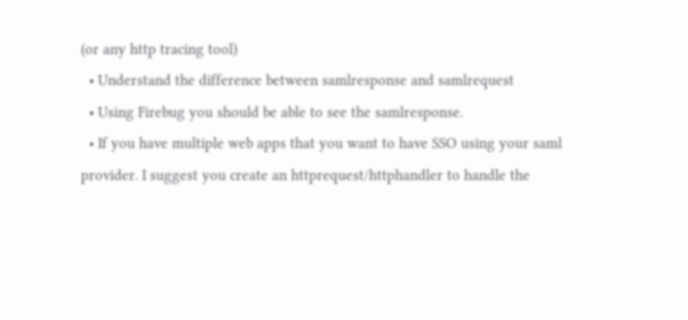(or any http tracing tool)
  • Understand the difference between samlresponse and samlrequest
  • Using Firebug you should be able to see the samlresponse.
  • If you have multiple web apps that you want to have SSO using your saml provider. I suggest you create an httprequest/httphandler to handle the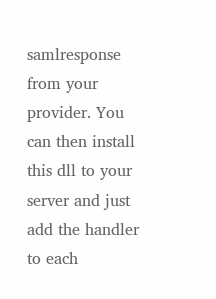samlresponse from your provider. You can then install this dll to your server and just add the handler to each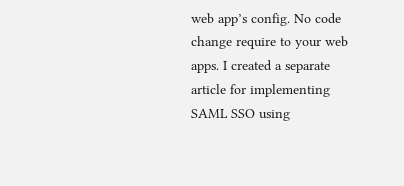web app’s config. No code change require to your web apps. I created a separate article for implementing SAML SSO using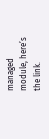managed module, here’s the link.